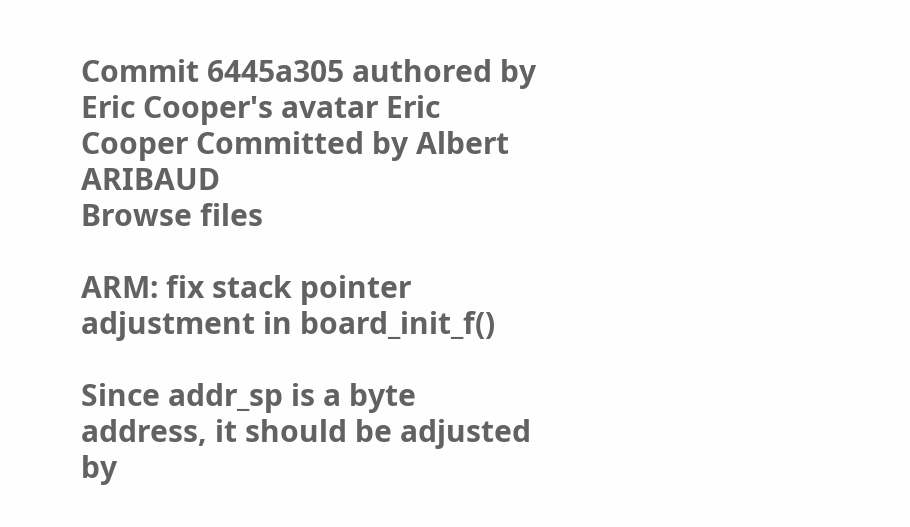Commit 6445a305 authored by Eric Cooper's avatar Eric Cooper Committed by Albert ARIBAUD
Browse files

ARM: fix stack pointer adjustment in board_init_f()

Since addr_sp is a byte address, it should be adjusted by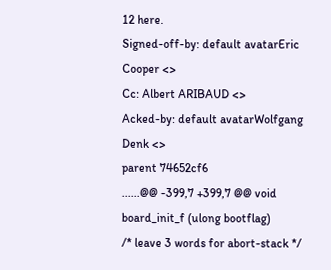12 here.
Signed-off-by: default avatarEric Cooper <>
Cc: Albert ARIBAUD <>
Acked-by: default avatarWolfgang Denk <>
parent 74652cf6
......@@ -399,7 +399,7 @@ void board_init_f (ulong bootflag)
/* leave 3 words for abort-stack */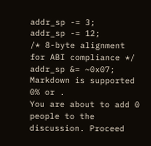addr_sp -= 3;
addr_sp -= 12;
/* 8-byte alignment for ABI compliance */
addr_sp &= ~0x07;
Markdown is supported
0% or .
You are about to add 0 people to the discussion. Proceed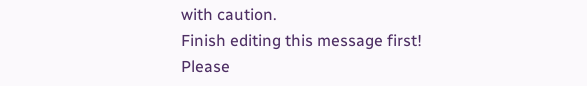with caution.
Finish editing this message first!
Please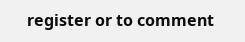register or to comment